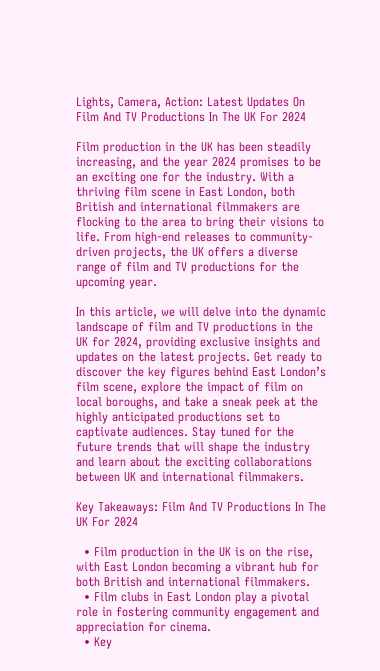Lights, Camera, Action: Latest Updates On Film And TV Productions In The UK For 2024

Film production in the UK has been steadily increasing, and the year 2024 promises to be an exciting one for the industry. With a thriving film scene in East London, both British and international filmmakers are flocking to the area to bring their visions to life. From high-end releases to community-driven projects, the UK offers a diverse range of film and TV productions for the upcoming year.

In this article, we will delve into the dynamic landscape of film and TV productions in the UK for 2024, providing exclusive insights and updates on the latest projects. Get ready to discover the key figures behind East London’s film scene, explore the impact of film on local boroughs, and take a sneak peek at the highly anticipated productions set to captivate audiences. Stay tuned for the future trends that will shape the industry and learn about the exciting collaborations between UK and international filmmakers.

Key Takeaways: Film And TV Productions In The UK For 2024

  • Film production in the UK is on the rise, with East London becoming a vibrant hub for both British and international filmmakers.
  • Film clubs in East London play a pivotal role in fostering community engagement and appreciation for cinema.
  • Key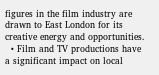figures in the film industry are drawn to East London for its creative energy and opportunities.
  • Film and TV productions have a significant impact on local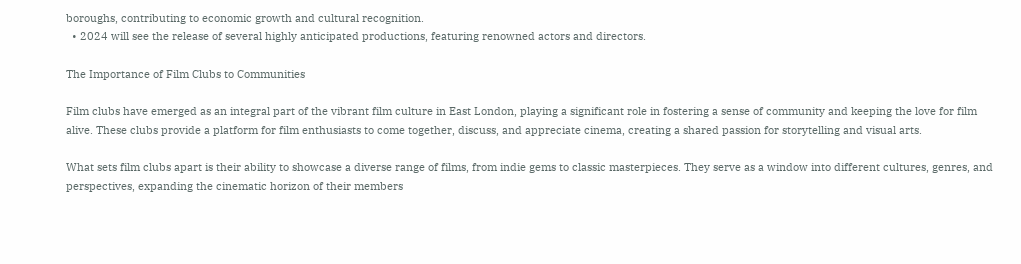boroughs, contributing to economic growth and cultural recognition.
  • 2024 will see the release of several highly anticipated productions, featuring renowned actors and directors.

The Importance of Film Clubs to Communities

Film clubs have emerged as an integral part of the vibrant film culture in East London, playing a significant role in fostering a sense of community and keeping the love for film alive. These clubs provide a platform for film enthusiasts to come together, discuss, and appreciate cinema, creating a shared passion for storytelling and visual arts.

What sets film clubs apart is their ability to showcase a diverse range of films, from indie gems to classic masterpieces. They serve as a window into different cultures, genres, and perspectives, expanding the cinematic horizon of their members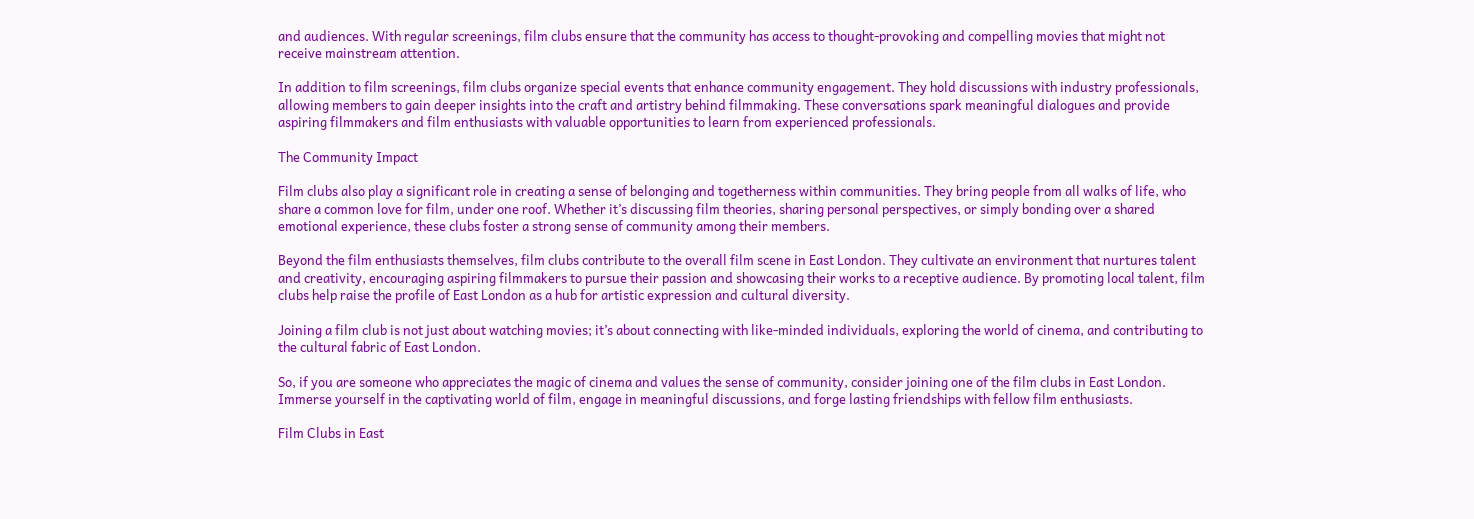and audiences. With regular screenings, film clubs ensure that the community has access to thought-provoking and compelling movies that might not receive mainstream attention.

In addition to film screenings, film clubs organize special events that enhance community engagement. They hold discussions with industry professionals, allowing members to gain deeper insights into the craft and artistry behind filmmaking. These conversations spark meaningful dialogues and provide aspiring filmmakers and film enthusiasts with valuable opportunities to learn from experienced professionals.

The Community Impact

Film clubs also play a significant role in creating a sense of belonging and togetherness within communities. They bring people from all walks of life, who share a common love for film, under one roof. Whether it’s discussing film theories, sharing personal perspectives, or simply bonding over a shared emotional experience, these clubs foster a strong sense of community among their members.

Beyond the film enthusiasts themselves, film clubs contribute to the overall film scene in East London. They cultivate an environment that nurtures talent and creativity, encouraging aspiring filmmakers to pursue their passion and showcasing their works to a receptive audience. By promoting local talent, film clubs help raise the profile of East London as a hub for artistic expression and cultural diversity.

Joining a film club is not just about watching movies; it’s about connecting with like-minded individuals, exploring the world of cinema, and contributing to the cultural fabric of East London.

So, if you are someone who appreciates the magic of cinema and values the sense of community, consider joining one of the film clubs in East London. Immerse yourself in the captivating world of film, engage in meaningful discussions, and forge lasting friendships with fellow film enthusiasts.

Film Clubs in East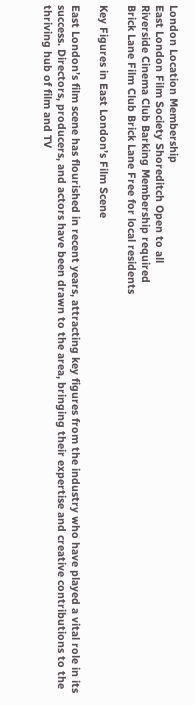London Location Membership
East London Film Society Shoreditch Open to all
Riverside Cinema Club Barking Membership required
Brick Lane Film Club Brick Lane Free for local residents

Key Figures in East London’s Film Scene

East London’s film scene has flourished in recent years, attracting key figures from the industry who have played a vital role in its success. Directors, producers, and actors have been drawn to the area, bringing their expertise and creative contributions to the thriving hub of film and TV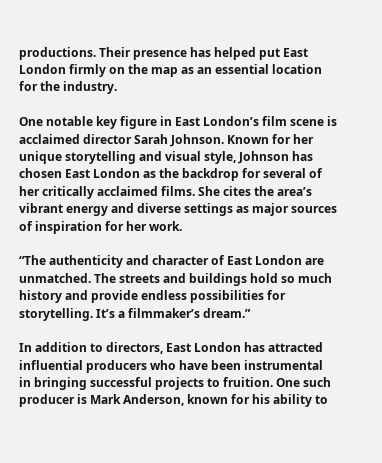productions. Their presence has helped put East London firmly on the map as an essential location for the industry.

One notable key figure in East London’s film scene is acclaimed director Sarah Johnson. Known for her unique storytelling and visual style, Johnson has chosen East London as the backdrop for several of her critically acclaimed films. She cites the area’s vibrant energy and diverse settings as major sources of inspiration for her work.

“The authenticity and character of East London are unmatched. The streets and buildings hold so much history and provide endless possibilities for storytelling. It’s a filmmaker’s dream.”

In addition to directors, East London has attracted influential producers who have been instrumental in bringing successful projects to fruition. One such producer is Mark Anderson, known for his ability to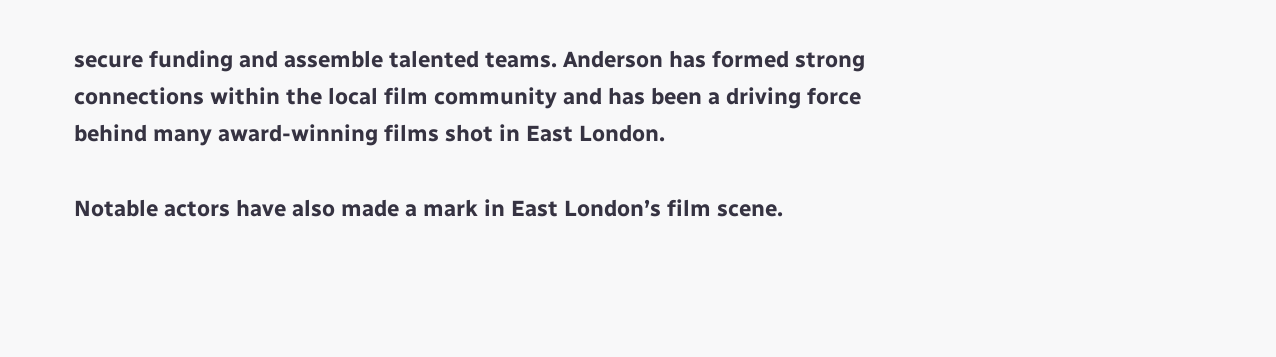secure funding and assemble talented teams. Anderson has formed strong connections within the local film community and has been a driving force behind many award-winning films shot in East London.

Notable actors have also made a mark in East London’s film scene.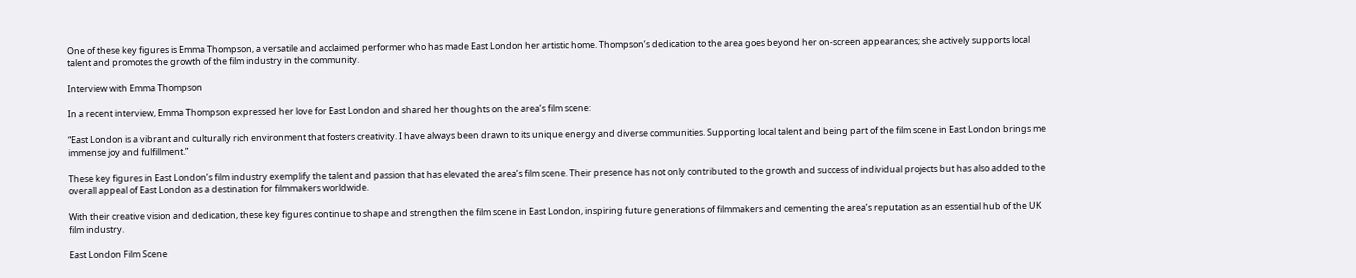One of these key figures is Emma Thompson, a versatile and acclaimed performer who has made East London her artistic home. Thompson’s dedication to the area goes beyond her on-screen appearances; she actively supports local talent and promotes the growth of the film industry in the community.

Interview with Emma Thompson

In a recent interview, Emma Thompson expressed her love for East London and shared her thoughts on the area’s film scene:

“East London is a vibrant and culturally rich environment that fosters creativity. I have always been drawn to its unique energy and diverse communities. Supporting local talent and being part of the film scene in East London brings me immense joy and fulfillment.”

These key figures in East London’s film industry exemplify the talent and passion that has elevated the area’s film scene. Their presence has not only contributed to the growth and success of individual projects but has also added to the overall appeal of East London as a destination for filmmakers worldwide.

With their creative vision and dedication, these key figures continue to shape and strengthen the film scene in East London, inspiring future generations of filmmakers and cementing the area’s reputation as an essential hub of the UK film industry.

East London Film Scene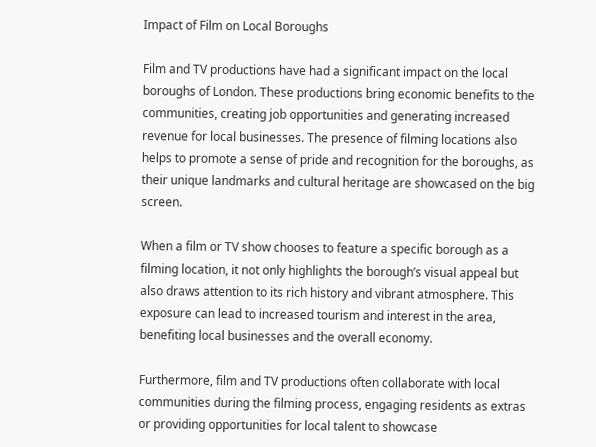Impact of Film on Local Boroughs

Film and TV productions have had a significant impact on the local boroughs of London. These productions bring economic benefits to the communities, creating job opportunities and generating increased revenue for local businesses. The presence of filming locations also helps to promote a sense of pride and recognition for the boroughs, as their unique landmarks and cultural heritage are showcased on the big screen.

When a film or TV show chooses to feature a specific borough as a filming location, it not only highlights the borough’s visual appeal but also draws attention to its rich history and vibrant atmosphere. This exposure can lead to increased tourism and interest in the area, benefiting local businesses and the overall economy.

Furthermore, film and TV productions often collaborate with local communities during the filming process, engaging residents as extras or providing opportunities for local talent to showcase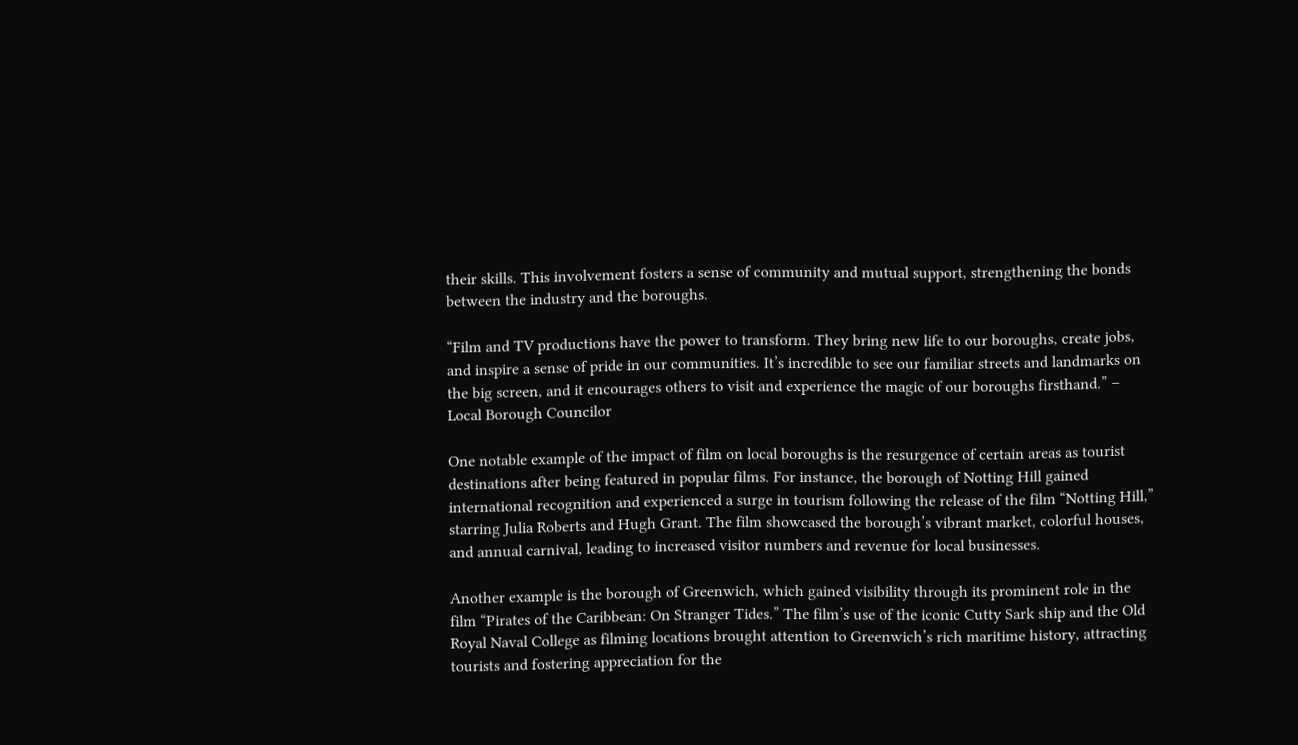their skills. This involvement fosters a sense of community and mutual support, strengthening the bonds between the industry and the boroughs.

“Film and TV productions have the power to transform. They bring new life to our boroughs, create jobs, and inspire a sense of pride in our communities. It’s incredible to see our familiar streets and landmarks on the big screen, and it encourages others to visit and experience the magic of our boroughs firsthand.” – Local Borough Councilor

One notable example of the impact of film on local boroughs is the resurgence of certain areas as tourist destinations after being featured in popular films. For instance, the borough of Notting Hill gained international recognition and experienced a surge in tourism following the release of the film “Notting Hill,” starring Julia Roberts and Hugh Grant. The film showcased the borough’s vibrant market, colorful houses, and annual carnival, leading to increased visitor numbers and revenue for local businesses.

Another example is the borough of Greenwich, which gained visibility through its prominent role in the film “Pirates of the Caribbean: On Stranger Tides.” The film’s use of the iconic Cutty Sark ship and the Old Royal Naval College as filming locations brought attention to Greenwich’s rich maritime history, attracting tourists and fostering appreciation for the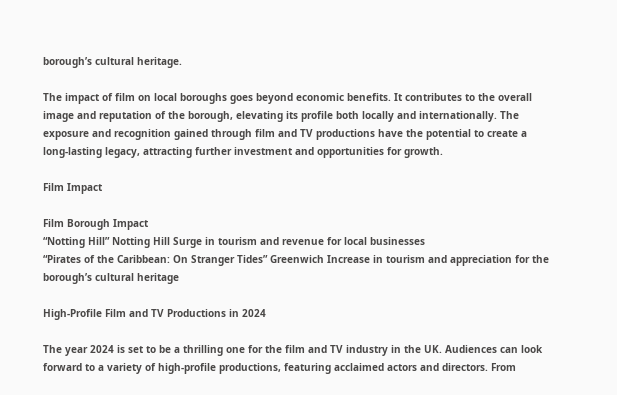borough’s cultural heritage.

The impact of film on local boroughs goes beyond economic benefits. It contributes to the overall image and reputation of the borough, elevating its profile both locally and internationally. The exposure and recognition gained through film and TV productions have the potential to create a long-lasting legacy, attracting further investment and opportunities for growth.

Film Impact

Film Borough Impact
“Notting Hill” Notting Hill Surge in tourism and revenue for local businesses
“Pirates of the Caribbean: On Stranger Tides” Greenwich Increase in tourism and appreciation for the borough’s cultural heritage

High-Profile Film and TV Productions in 2024

The year 2024 is set to be a thrilling one for the film and TV industry in the UK. Audiences can look forward to a variety of high-profile productions, featuring acclaimed actors and directors. From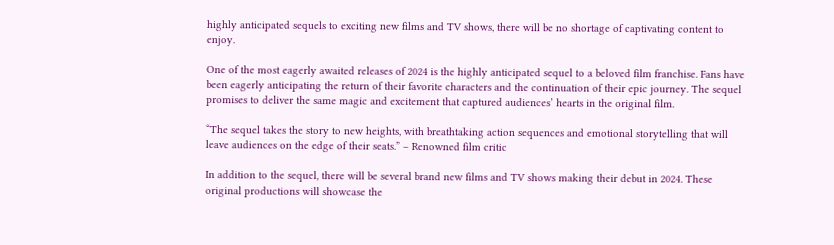highly anticipated sequels to exciting new films and TV shows, there will be no shortage of captivating content to enjoy.

One of the most eagerly awaited releases of 2024 is the highly anticipated sequel to a beloved film franchise. Fans have been eagerly anticipating the return of their favorite characters and the continuation of their epic journey. The sequel promises to deliver the same magic and excitement that captured audiences’ hearts in the original film.

“The sequel takes the story to new heights, with breathtaking action sequences and emotional storytelling that will leave audiences on the edge of their seats.” – Renowned film critic

In addition to the sequel, there will be several brand new films and TV shows making their debut in 2024. These original productions will showcase the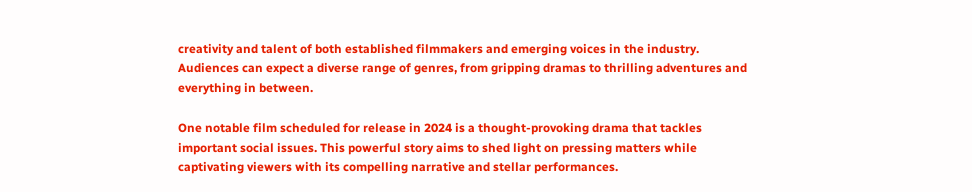creativity and talent of both established filmmakers and emerging voices in the industry. Audiences can expect a diverse range of genres, from gripping dramas to thrilling adventures and everything in between.

One notable film scheduled for release in 2024 is a thought-provoking drama that tackles important social issues. This powerful story aims to shed light on pressing matters while captivating viewers with its compelling narrative and stellar performances.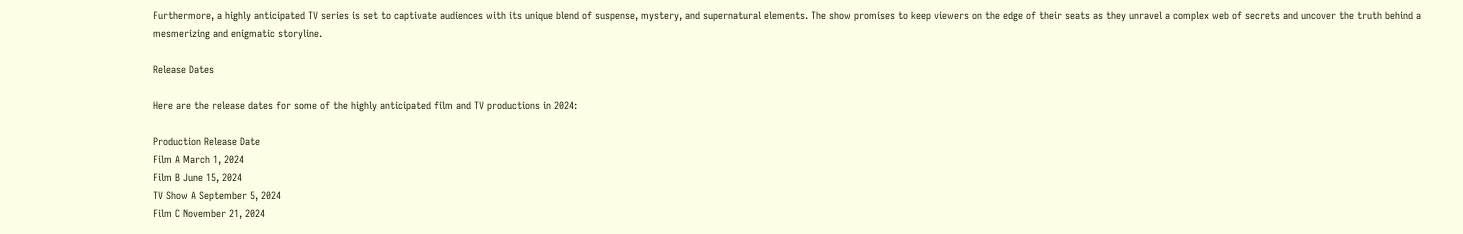Furthermore, a highly anticipated TV series is set to captivate audiences with its unique blend of suspense, mystery, and supernatural elements. The show promises to keep viewers on the edge of their seats as they unravel a complex web of secrets and uncover the truth behind a mesmerizing and enigmatic storyline.

Release Dates

Here are the release dates for some of the highly anticipated film and TV productions in 2024:

Production Release Date
Film A March 1, 2024
Film B June 15, 2024
TV Show A September 5, 2024
Film C November 21, 2024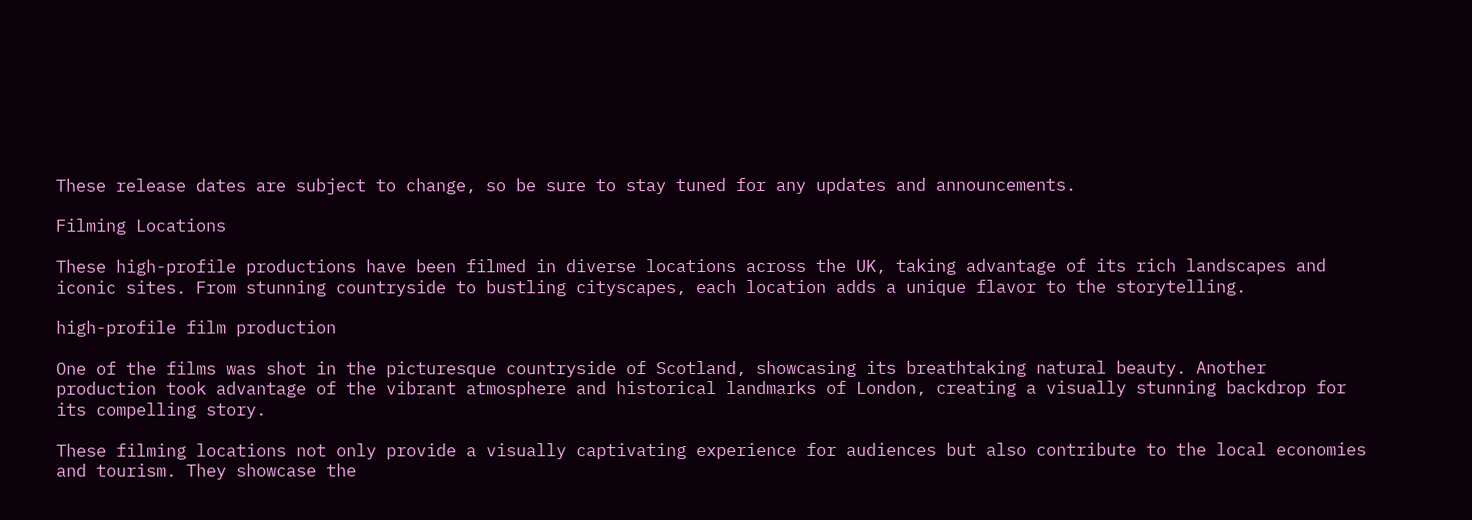These release dates are subject to change, so be sure to stay tuned for any updates and announcements.

Filming Locations

These high-profile productions have been filmed in diverse locations across the UK, taking advantage of its rich landscapes and iconic sites. From stunning countryside to bustling cityscapes, each location adds a unique flavor to the storytelling.

high-profile film production

One of the films was shot in the picturesque countryside of Scotland, showcasing its breathtaking natural beauty. Another production took advantage of the vibrant atmosphere and historical landmarks of London, creating a visually stunning backdrop for its compelling story.

These filming locations not only provide a visually captivating experience for audiences but also contribute to the local economies and tourism. They showcase the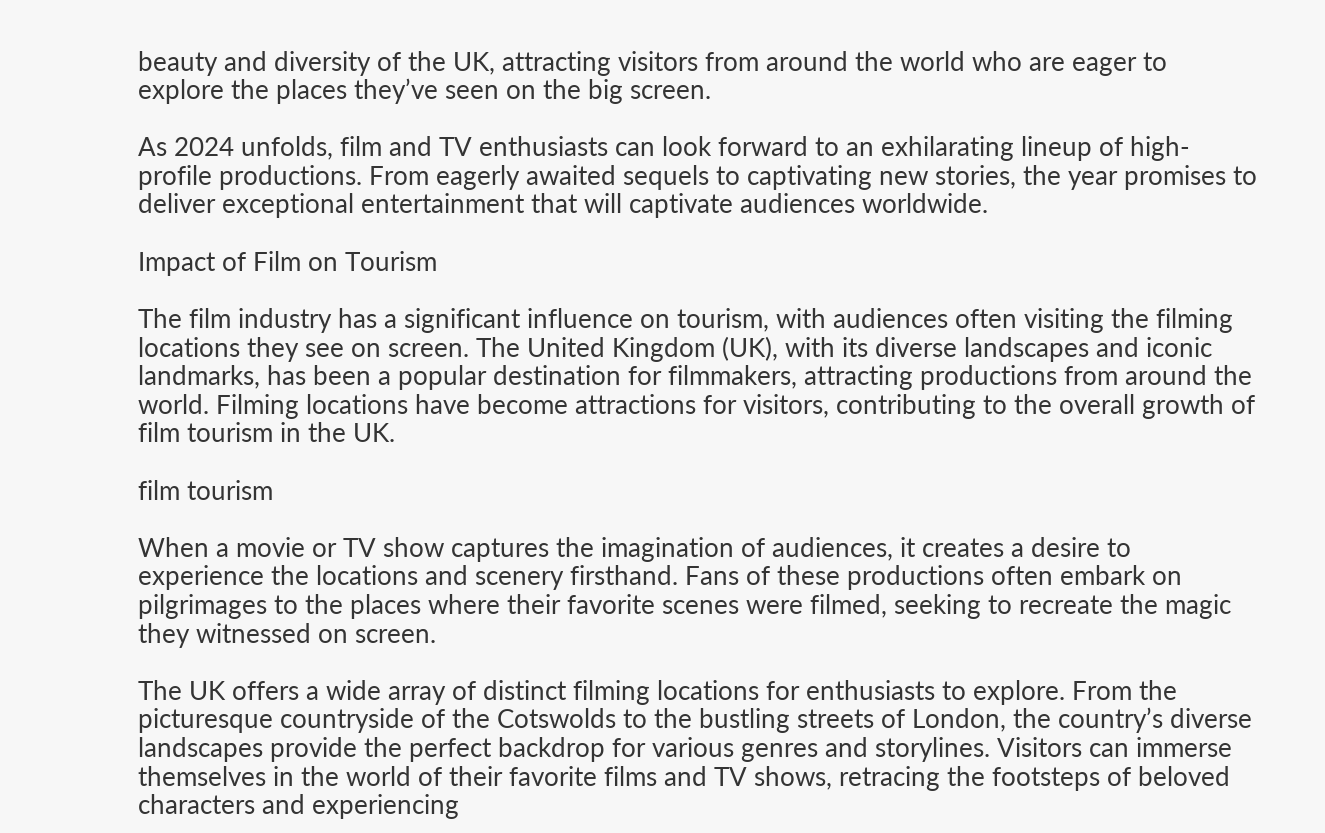beauty and diversity of the UK, attracting visitors from around the world who are eager to explore the places they’ve seen on the big screen.

As 2024 unfolds, film and TV enthusiasts can look forward to an exhilarating lineup of high-profile productions. From eagerly awaited sequels to captivating new stories, the year promises to deliver exceptional entertainment that will captivate audiences worldwide.

Impact of Film on Tourism

The film industry has a significant influence on tourism, with audiences often visiting the filming locations they see on screen. The United Kingdom (UK), with its diverse landscapes and iconic landmarks, has been a popular destination for filmmakers, attracting productions from around the world. Filming locations have become attractions for visitors, contributing to the overall growth of film tourism in the UK.

film tourism

When a movie or TV show captures the imagination of audiences, it creates a desire to experience the locations and scenery firsthand. Fans of these productions often embark on pilgrimages to the places where their favorite scenes were filmed, seeking to recreate the magic they witnessed on screen.

The UK offers a wide array of distinct filming locations for enthusiasts to explore. From the picturesque countryside of the Cotswolds to the bustling streets of London, the country’s diverse landscapes provide the perfect backdrop for various genres and storylines. Visitors can immerse themselves in the world of their favorite films and TV shows, retracing the footsteps of beloved characters and experiencing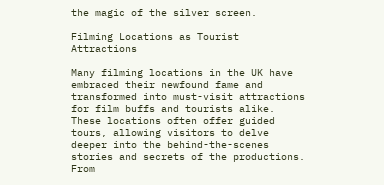the magic of the silver screen.

Filming Locations as Tourist Attractions

Many filming locations in the UK have embraced their newfound fame and transformed into must-visit attractions for film buffs and tourists alike. These locations often offer guided tours, allowing visitors to delve deeper into the behind-the-scenes stories and secrets of the productions. From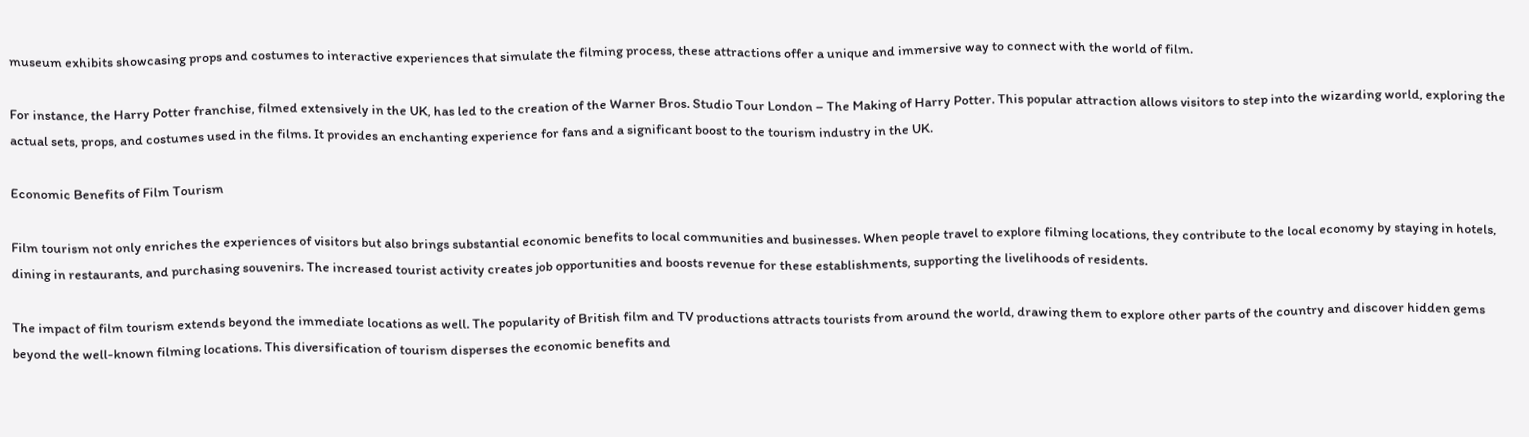museum exhibits showcasing props and costumes to interactive experiences that simulate the filming process, these attractions offer a unique and immersive way to connect with the world of film.

For instance, the Harry Potter franchise, filmed extensively in the UK, has led to the creation of the Warner Bros. Studio Tour London – The Making of Harry Potter. This popular attraction allows visitors to step into the wizarding world, exploring the actual sets, props, and costumes used in the films. It provides an enchanting experience for fans and a significant boost to the tourism industry in the UK.

Economic Benefits of Film Tourism

Film tourism not only enriches the experiences of visitors but also brings substantial economic benefits to local communities and businesses. When people travel to explore filming locations, they contribute to the local economy by staying in hotels, dining in restaurants, and purchasing souvenirs. The increased tourist activity creates job opportunities and boosts revenue for these establishments, supporting the livelihoods of residents.

The impact of film tourism extends beyond the immediate locations as well. The popularity of British film and TV productions attracts tourists from around the world, drawing them to explore other parts of the country and discover hidden gems beyond the well-known filming locations. This diversification of tourism disperses the economic benefits and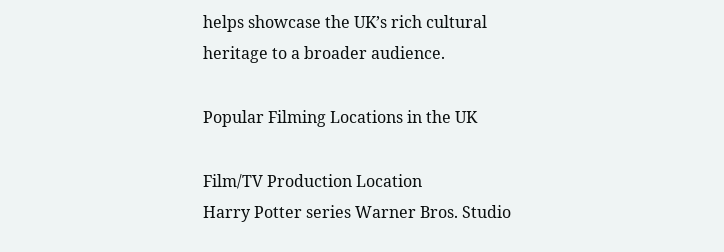helps showcase the UK’s rich cultural heritage to a broader audience.

Popular Filming Locations in the UK

Film/TV Production Location
Harry Potter series Warner Bros. Studio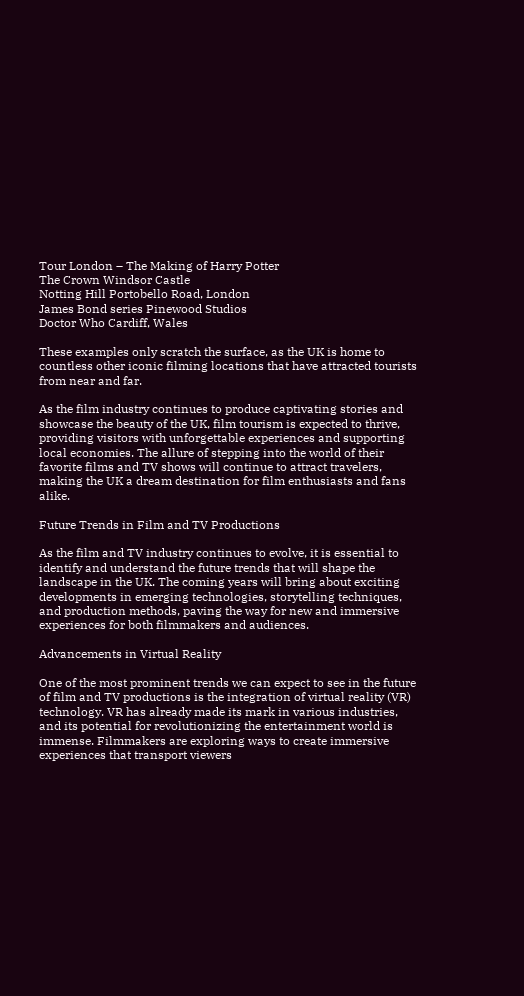Tour London – The Making of Harry Potter
The Crown Windsor Castle
Notting Hill Portobello Road, London
James Bond series Pinewood Studios
Doctor Who Cardiff, Wales

These examples only scratch the surface, as the UK is home to countless other iconic filming locations that have attracted tourists from near and far.

As the film industry continues to produce captivating stories and showcase the beauty of the UK, film tourism is expected to thrive, providing visitors with unforgettable experiences and supporting local economies. The allure of stepping into the world of their favorite films and TV shows will continue to attract travelers, making the UK a dream destination for film enthusiasts and fans alike.

Future Trends in Film and TV Productions

As the film and TV industry continues to evolve, it is essential to identify and understand the future trends that will shape the landscape in the UK. The coming years will bring about exciting developments in emerging technologies, storytelling techniques, and production methods, paving the way for new and immersive experiences for both filmmakers and audiences.

Advancements in Virtual Reality

One of the most prominent trends we can expect to see in the future of film and TV productions is the integration of virtual reality (VR) technology. VR has already made its mark in various industries, and its potential for revolutionizing the entertainment world is immense. Filmmakers are exploring ways to create immersive experiences that transport viewers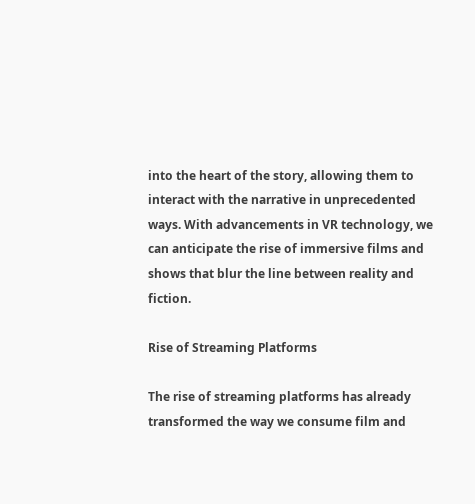into the heart of the story, allowing them to interact with the narrative in unprecedented ways. With advancements in VR technology, we can anticipate the rise of immersive films and shows that blur the line between reality and fiction.

Rise of Streaming Platforms

The rise of streaming platforms has already transformed the way we consume film and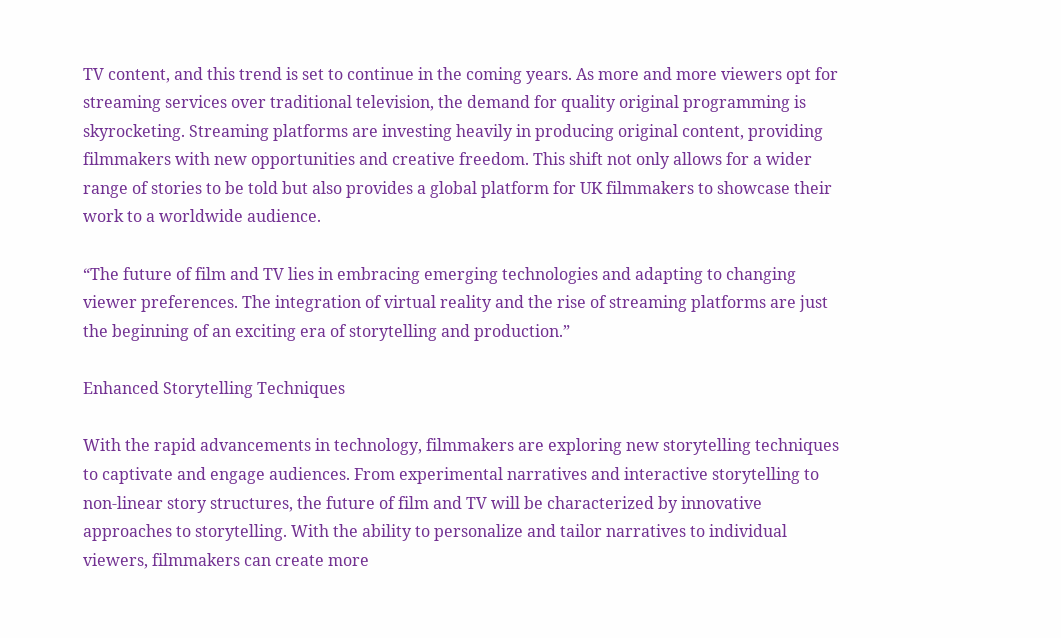TV content, and this trend is set to continue in the coming years. As more and more viewers opt for streaming services over traditional television, the demand for quality original programming is skyrocketing. Streaming platforms are investing heavily in producing original content, providing filmmakers with new opportunities and creative freedom. This shift not only allows for a wider range of stories to be told but also provides a global platform for UK filmmakers to showcase their work to a worldwide audience.

“The future of film and TV lies in embracing emerging technologies and adapting to changing viewer preferences. The integration of virtual reality and the rise of streaming platforms are just the beginning of an exciting era of storytelling and production.”

Enhanced Storytelling Techniques

With the rapid advancements in technology, filmmakers are exploring new storytelling techniques to captivate and engage audiences. From experimental narratives and interactive storytelling to non-linear story structures, the future of film and TV will be characterized by innovative approaches to storytelling. With the ability to personalize and tailor narratives to individual viewers, filmmakers can create more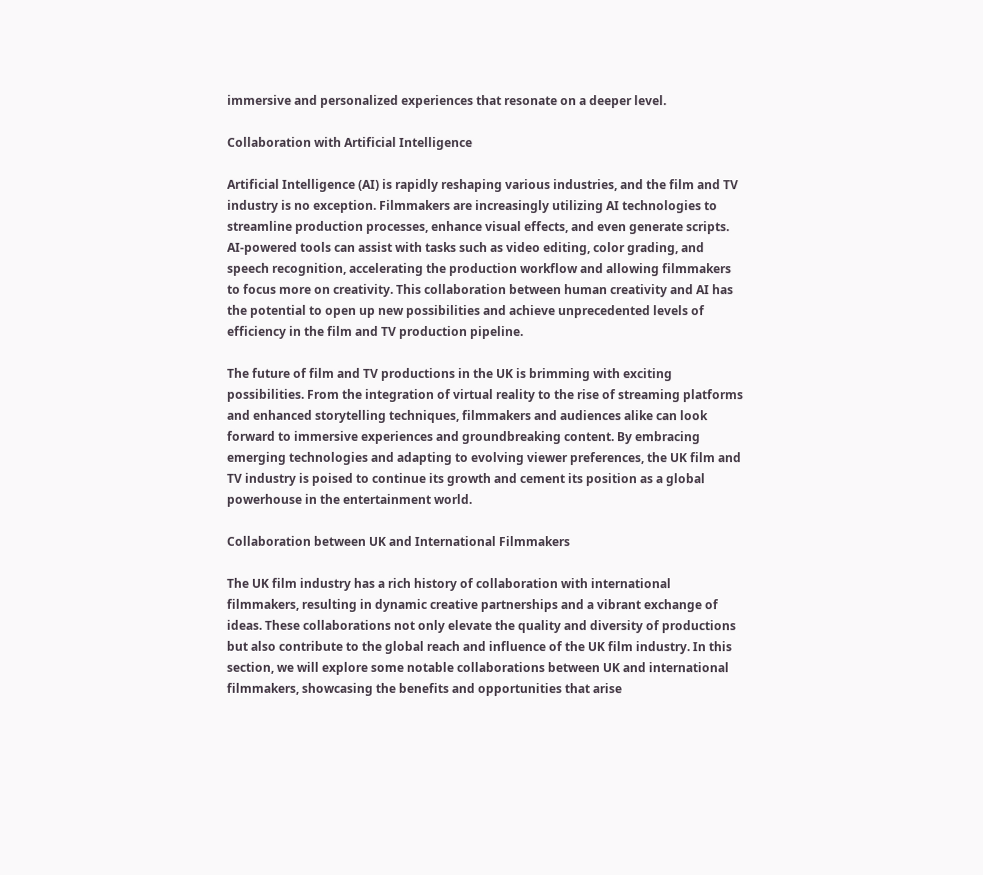immersive and personalized experiences that resonate on a deeper level.

Collaboration with Artificial Intelligence

Artificial Intelligence (AI) is rapidly reshaping various industries, and the film and TV industry is no exception. Filmmakers are increasingly utilizing AI technologies to streamline production processes, enhance visual effects, and even generate scripts. AI-powered tools can assist with tasks such as video editing, color grading, and speech recognition, accelerating the production workflow and allowing filmmakers to focus more on creativity. This collaboration between human creativity and AI has the potential to open up new possibilities and achieve unprecedented levels of efficiency in the film and TV production pipeline.

The future of film and TV productions in the UK is brimming with exciting possibilities. From the integration of virtual reality to the rise of streaming platforms and enhanced storytelling techniques, filmmakers and audiences alike can look forward to immersive experiences and groundbreaking content. By embracing emerging technologies and adapting to evolving viewer preferences, the UK film and TV industry is poised to continue its growth and cement its position as a global powerhouse in the entertainment world.

Collaboration between UK and International Filmmakers

The UK film industry has a rich history of collaboration with international filmmakers, resulting in dynamic creative partnerships and a vibrant exchange of ideas. These collaborations not only elevate the quality and diversity of productions but also contribute to the global reach and influence of the UK film industry. In this section, we will explore some notable collaborations between UK and international filmmakers, showcasing the benefits and opportunities that arise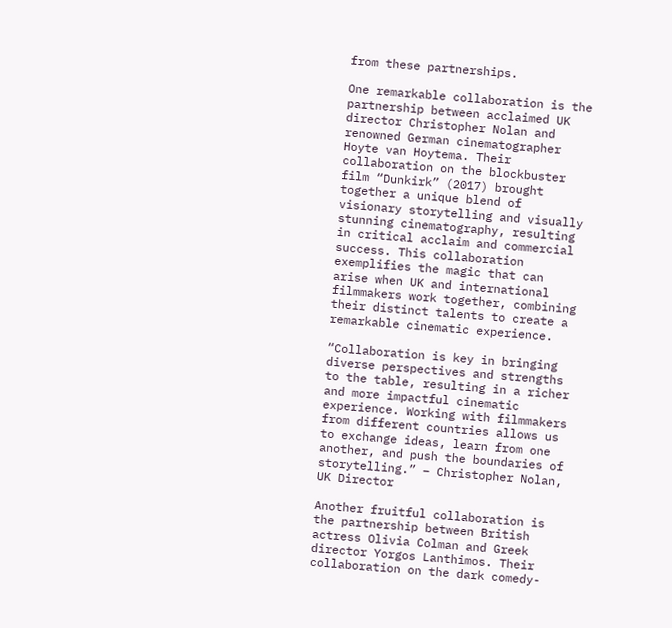from these partnerships.

One remarkable collaboration is the partnership between acclaimed UK director Christopher Nolan and renowned German cinematographer Hoyte van Hoytema. Their collaboration on the blockbuster film “Dunkirk” (2017) brought together a unique blend of visionary storytelling and visually stunning cinematography, resulting in critical acclaim and commercial success. This collaboration exemplifies the magic that can arise when UK and international filmmakers work together, combining their distinct talents to create a remarkable cinematic experience.

“Collaboration is key in bringing diverse perspectives and strengths to the table, resulting in a richer and more impactful cinematic experience. Working with filmmakers from different countries allows us to exchange ideas, learn from one another, and push the boundaries of storytelling.” – Christopher Nolan, UK Director

Another fruitful collaboration is the partnership between British actress Olivia Colman and Greek director Yorgos Lanthimos. Their collaboration on the dark comedy-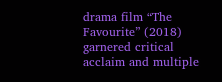drama film “The Favourite” (2018) garnered critical acclaim and multiple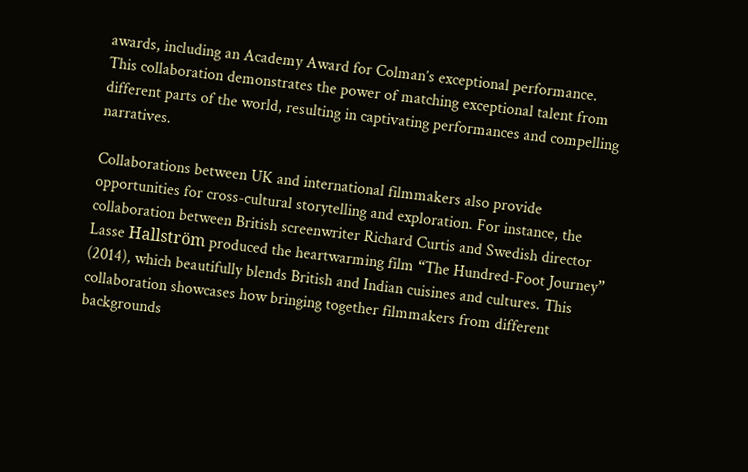awards, including an Academy Award for Colman’s exceptional performance. This collaboration demonstrates the power of matching exceptional talent from different parts of the world, resulting in captivating performances and compelling narratives.

Collaborations between UK and international filmmakers also provide opportunities for cross-cultural storytelling and exploration. For instance, the collaboration between British screenwriter Richard Curtis and Swedish director Lasse Hallström produced the heartwarming film “The Hundred-Foot Journey” (2014), which beautifully blends British and Indian cuisines and cultures. This collaboration showcases how bringing together filmmakers from different backgrounds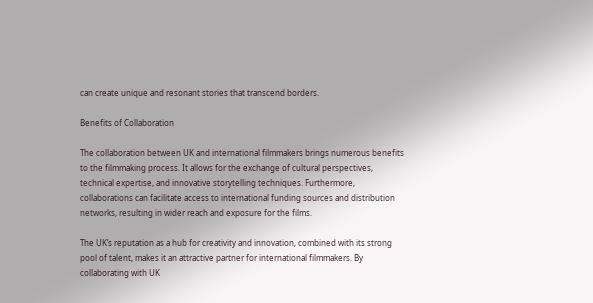can create unique and resonant stories that transcend borders.

Benefits of Collaboration

The collaboration between UK and international filmmakers brings numerous benefits to the filmmaking process. It allows for the exchange of cultural perspectives, technical expertise, and innovative storytelling techniques. Furthermore, collaborations can facilitate access to international funding sources and distribution networks, resulting in wider reach and exposure for the films.

The UK’s reputation as a hub for creativity and innovation, combined with its strong pool of talent, makes it an attractive partner for international filmmakers. By collaborating with UK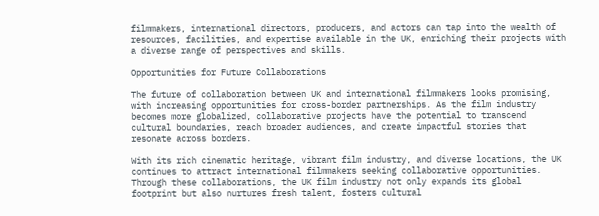filmmakers, international directors, producers, and actors can tap into the wealth of resources, facilities, and expertise available in the UK, enriching their projects with a diverse range of perspectives and skills.

Opportunities for Future Collaborations

The future of collaboration between UK and international filmmakers looks promising, with increasing opportunities for cross-border partnerships. As the film industry becomes more globalized, collaborative projects have the potential to transcend cultural boundaries, reach broader audiences, and create impactful stories that resonate across borders.

With its rich cinematic heritage, vibrant film industry, and diverse locations, the UK continues to attract international filmmakers seeking collaborative opportunities. Through these collaborations, the UK film industry not only expands its global footprint but also nurtures fresh talent, fosters cultural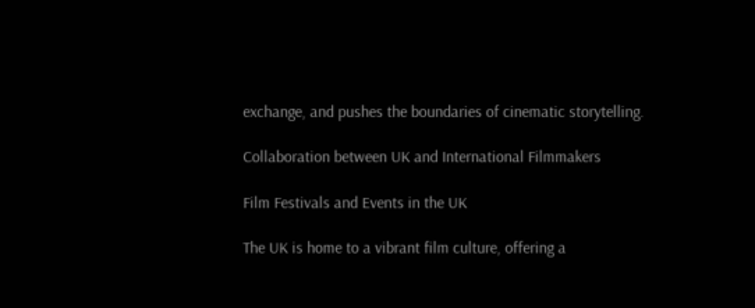exchange, and pushes the boundaries of cinematic storytelling.

Collaboration between UK and International Filmmakers

Film Festivals and Events in the UK

The UK is home to a vibrant film culture, offering a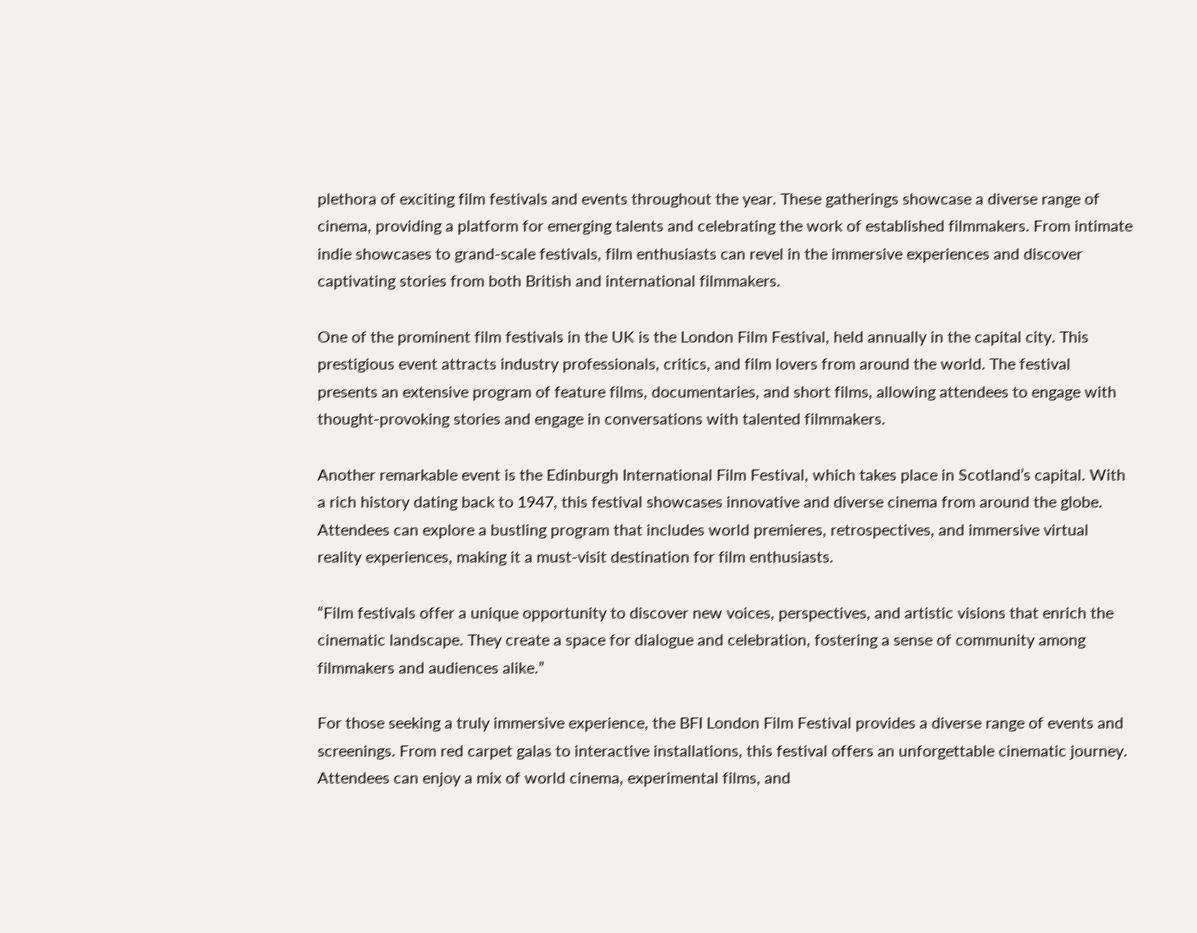plethora of exciting film festivals and events throughout the year. These gatherings showcase a diverse range of cinema, providing a platform for emerging talents and celebrating the work of established filmmakers. From intimate indie showcases to grand-scale festivals, film enthusiasts can revel in the immersive experiences and discover captivating stories from both British and international filmmakers.

One of the prominent film festivals in the UK is the London Film Festival, held annually in the capital city. This prestigious event attracts industry professionals, critics, and film lovers from around the world. The festival presents an extensive program of feature films, documentaries, and short films, allowing attendees to engage with thought-provoking stories and engage in conversations with talented filmmakers.

Another remarkable event is the Edinburgh International Film Festival, which takes place in Scotland’s capital. With a rich history dating back to 1947, this festival showcases innovative and diverse cinema from around the globe. Attendees can explore a bustling program that includes world premieres, retrospectives, and immersive virtual reality experiences, making it a must-visit destination for film enthusiasts.

“Film festivals offer a unique opportunity to discover new voices, perspectives, and artistic visions that enrich the cinematic landscape. They create a space for dialogue and celebration, fostering a sense of community among filmmakers and audiences alike.”

For those seeking a truly immersive experience, the BFI London Film Festival provides a diverse range of events and screenings. From red carpet galas to interactive installations, this festival offers an unforgettable cinematic journey. Attendees can enjoy a mix of world cinema, experimental films, and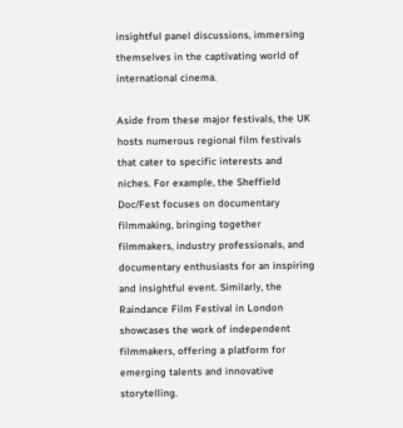insightful panel discussions, immersing themselves in the captivating world of international cinema.

Aside from these major festivals, the UK hosts numerous regional film festivals that cater to specific interests and niches. For example, the Sheffield Doc/Fest focuses on documentary filmmaking, bringing together filmmakers, industry professionals, and documentary enthusiasts for an inspiring and insightful event. Similarly, the Raindance Film Festival in London showcases the work of independent filmmakers, offering a platform for emerging talents and innovative storytelling.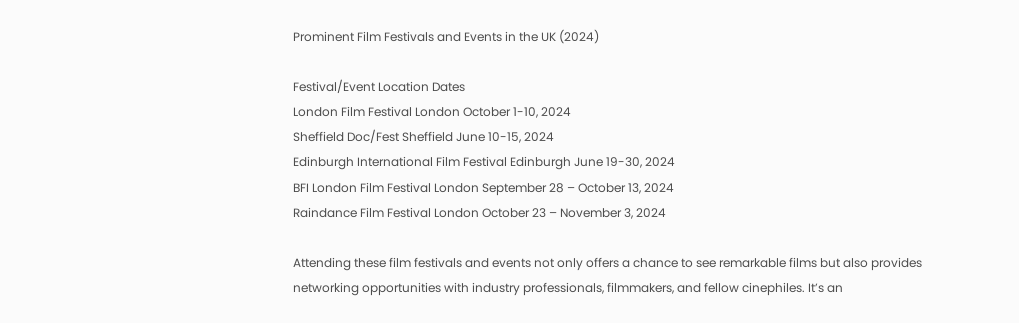Prominent Film Festivals and Events in the UK (2024)

Festival/Event Location Dates
London Film Festival London October 1-10, 2024
Sheffield Doc/Fest Sheffield June 10-15, 2024
Edinburgh International Film Festival Edinburgh June 19-30, 2024
BFI London Film Festival London September 28 – October 13, 2024
Raindance Film Festival London October 23 – November 3, 2024

Attending these film festivals and events not only offers a chance to see remarkable films but also provides networking opportunities with industry professionals, filmmakers, and fellow cinephiles. It’s an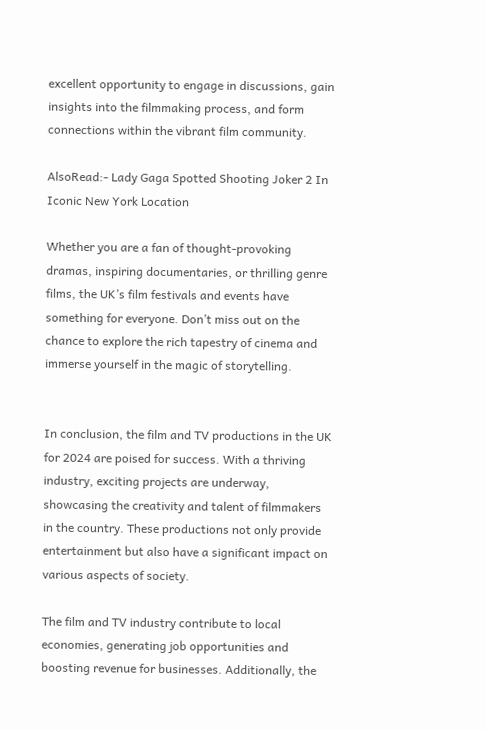excellent opportunity to engage in discussions, gain insights into the filmmaking process, and form connections within the vibrant film community.

AlsoRead:- Lady Gaga Spotted Shooting Joker 2 In Iconic New York Location

Whether you are a fan of thought-provoking dramas, inspiring documentaries, or thrilling genre films, the UK’s film festivals and events have something for everyone. Don’t miss out on the chance to explore the rich tapestry of cinema and immerse yourself in the magic of storytelling.


In conclusion, the film and TV productions in the UK for 2024 are poised for success. With a thriving industry, exciting projects are underway, showcasing the creativity and talent of filmmakers in the country. These productions not only provide entertainment but also have a significant impact on various aspects of society.

The film and TV industry contribute to local economies, generating job opportunities and boosting revenue for businesses. Additionally, the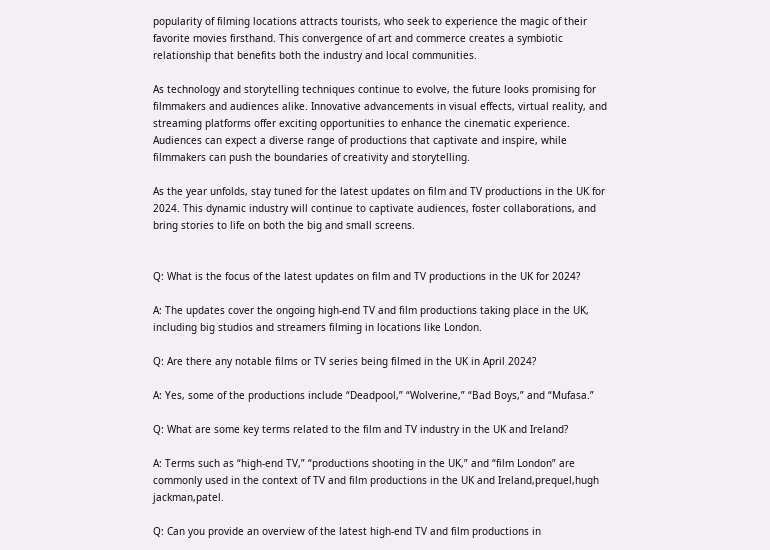popularity of filming locations attracts tourists, who seek to experience the magic of their favorite movies firsthand. This convergence of art and commerce creates a symbiotic relationship that benefits both the industry and local communities.

As technology and storytelling techniques continue to evolve, the future looks promising for filmmakers and audiences alike. Innovative advancements in visual effects, virtual reality, and streaming platforms offer exciting opportunities to enhance the cinematic experience. Audiences can expect a diverse range of productions that captivate and inspire, while filmmakers can push the boundaries of creativity and storytelling.

As the year unfolds, stay tuned for the latest updates on film and TV productions in the UK for 2024. This dynamic industry will continue to captivate audiences, foster collaborations, and bring stories to life on both the big and small screens.


Q: What is the focus of the latest updates on film and TV productions in the UK for 2024?

A: The updates cover the ongoing high-end TV and film productions taking place in the UK, including big studios and streamers filming in locations like London.

Q: Are there any notable films or TV series being filmed in the UK in April 2024?

A: Yes, some of the productions include “Deadpool,” “Wolverine,” “Bad Boys,” and “Mufasa.”

Q: What are some key terms related to the film and TV industry in the UK and Ireland?

A: Terms such as “high-end TV,” “productions shooting in the UK,” and “film London” are commonly used in the context of TV and film productions in the UK and Ireland,prequel,hugh jackman,patel.

Q: Can you provide an overview of the latest high-end TV and film productions in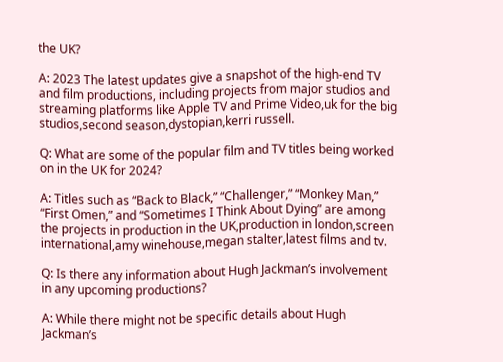the UK?

A: 2023 The latest updates give a snapshot of the high-end TV and film productions, including projects from major studios and streaming platforms like Apple TV and Prime Video,uk for the big studios,second season,dystopian,kerri russell.

Q: What are some of the popular film and TV titles being worked on in the UK for 2024?

A: Titles such as “Back to Black,” “Challenger,” “Monkey Man,” “First Omen,” and “Sometimes I Think About Dying” are among the projects in production in the UK,production in london,screen international,amy winehouse,megan stalter,latest films and tv.

Q: Is there any information about Hugh Jackman’s involvement in any upcoming productions?

A: While there might not be specific details about Hugh Jackman’s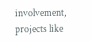involvement, projects like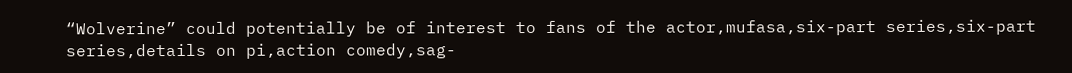“Wolverine” could potentially be of interest to fans of the actor,mufasa,six-part series,six-part series,details on pi,action comedy,sag-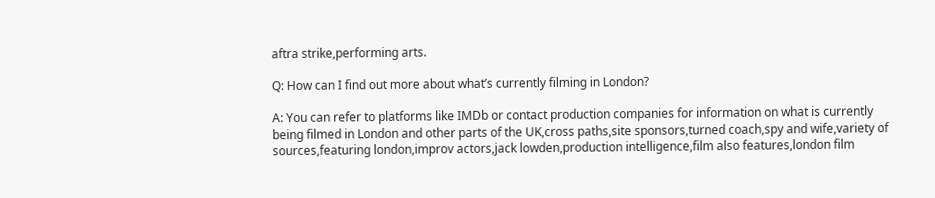aftra strike,performing arts.

Q: How can I find out more about what’s currently filming in London?

A: You can refer to platforms like IMDb or contact production companies for information on what is currently being filmed in London and other parts of the UK,cross paths,site sponsors,turned coach,spy and wife,variety of sources,featuring london,improv actors,jack lowden,production intelligence,film also features,london film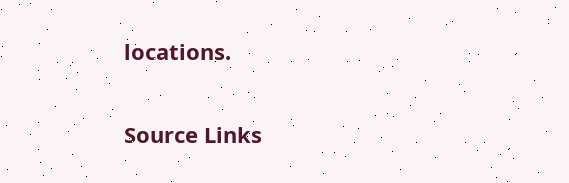locations.

Source Links